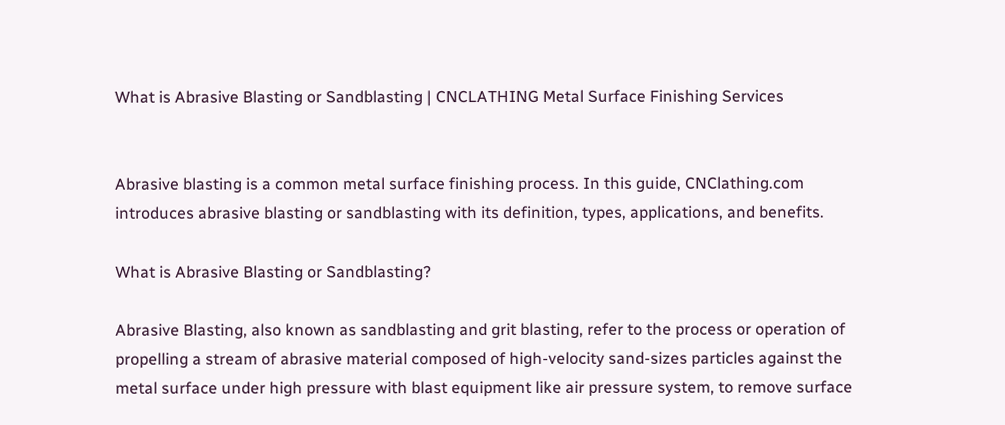What is Abrasive Blasting or Sandblasting | CNCLATHING Metal Surface Finishing Services


Abrasive blasting is a common metal surface finishing process. In this guide, CNClathing.com introduces abrasive blasting or sandblasting with its definition, types, applications, and benefits.

What is Abrasive Blasting or Sandblasting?

Abrasive Blasting, also known as sandblasting and grit blasting, refer to the process or operation of propelling a stream of abrasive material composed of high-velocity sand-sizes particles against the metal surface under high pressure with blast equipment like air pressure system, to remove surface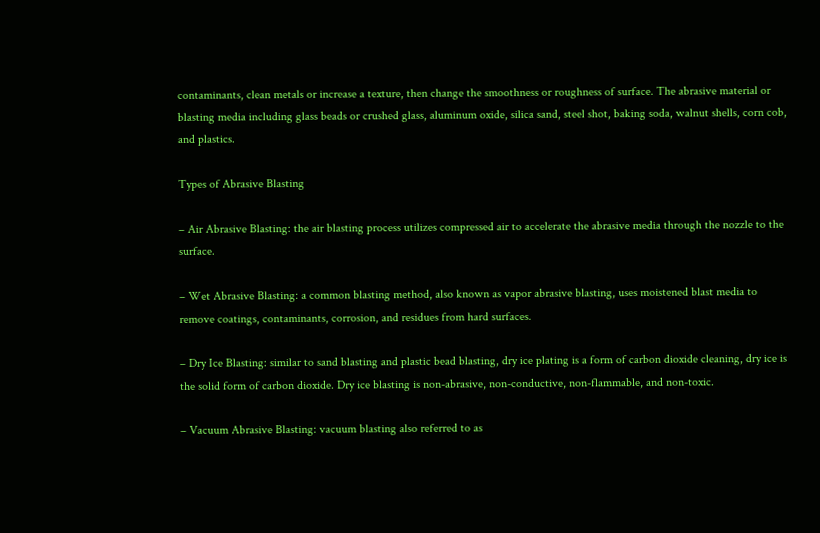contaminants, clean metals or increase a texture, then change the smoothness or roughness of surface. The abrasive material or blasting media including glass beads or crushed glass, aluminum oxide, silica sand, steel shot, baking soda, walnut shells, corn cob, and plastics.

Types of Abrasive Blasting

– Air Abrasive Blasting: the air blasting process utilizes compressed air to accelerate the abrasive media through the nozzle to the surface.

– Wet Abrasive Blasting: a common blasting method, also known as vapor abrasive blasting, uses moistened blast media to remove coatings, contaminants, corrosion, and residues from hard surfaces.

– Dry Ice Blasting: similar to sand blasting and plastic bead blasting, dry ice plating is a form of carbon dioxide cleaning, dry ice is the solid form of carbon dioxide. Dry ice blasting is non-abrasive, non-conductive, non-flammable, and non-toxic.

– Vacuum Abrasive Blasting: vacuum blasting also referred to as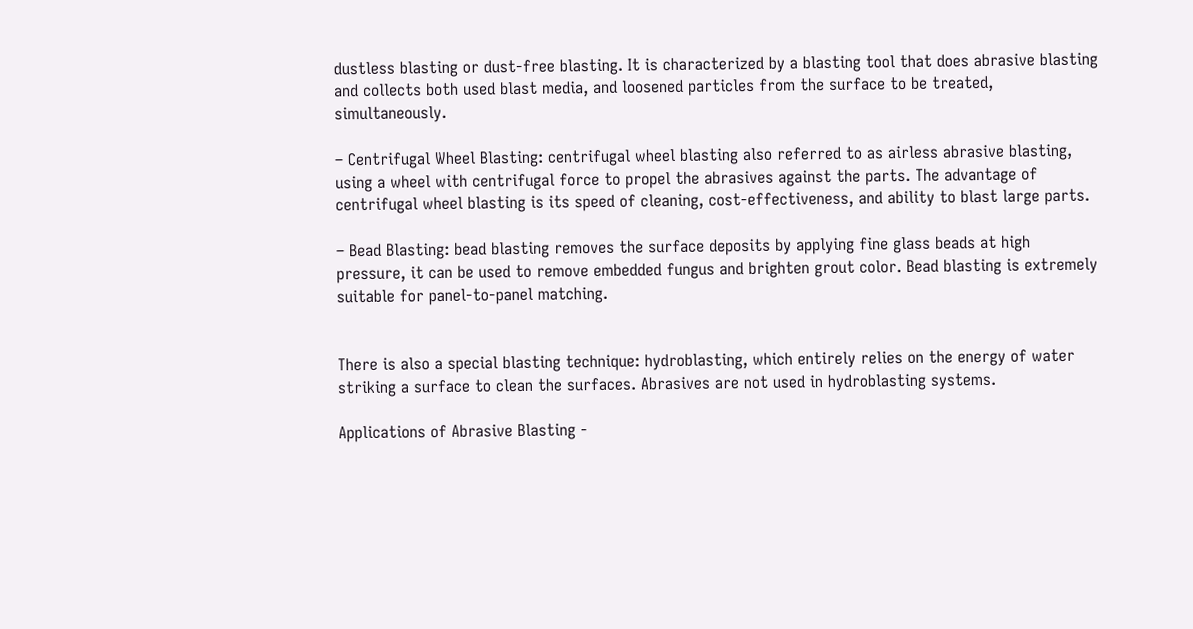dustless blasting or dust-free blasting. It is characterized by a blasting tool that does abrasive blasting and collects both used blast media, and loosened particles from the surface to be treated, simultaneously.

– Centrifugal Wheel Blasting: centrifugal wheel blasting also referred to as airless abrasive blasting, using a wheel with centrifugal force to propel the abrasives against the parts. The advantage of centrifugal wheel blasting is its speed of cleaning, cost-effectiveness, and ability to blast large parts.

– Bead Blasting: bead blasting removes the surface deposits by applying fine glass beads at high pressure, it can be used to remove embedded fungus and brighten grout color. Bead blasting is extremely suitable for panel-to-panel matching.


There is also a special blasting technique: hydroblasting, which entirely relies on the energy of water striking a surface to clean the surfaces. Abrasives are not used in hydroblasting systems.

Applications of Abrasive Blasting -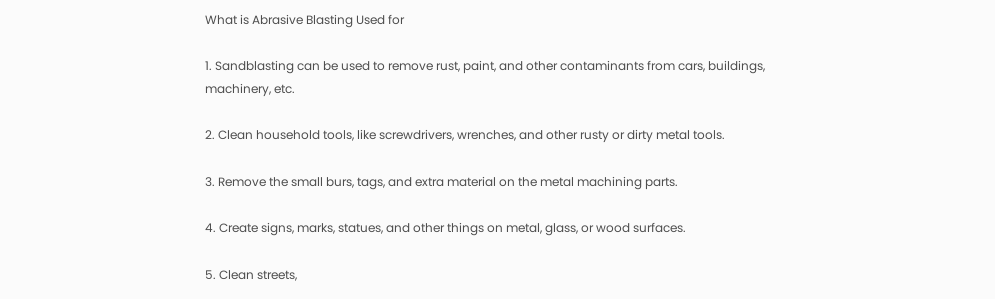What is Abrasive Blasting Used for

1. Sandblasting can be used to remove rust, paint, and other contaminants from cars, buildings, machinery, etc.

2. Clean household tools, like screwdrivers, wrenches, and other rusty or dirty metal tools.

3. Remove the small burs, tags, and extra material on the metal machining parts.

4. Create signs, marks, statues, and other things on metal, glass, or wood surfaces.

5. Clean streets,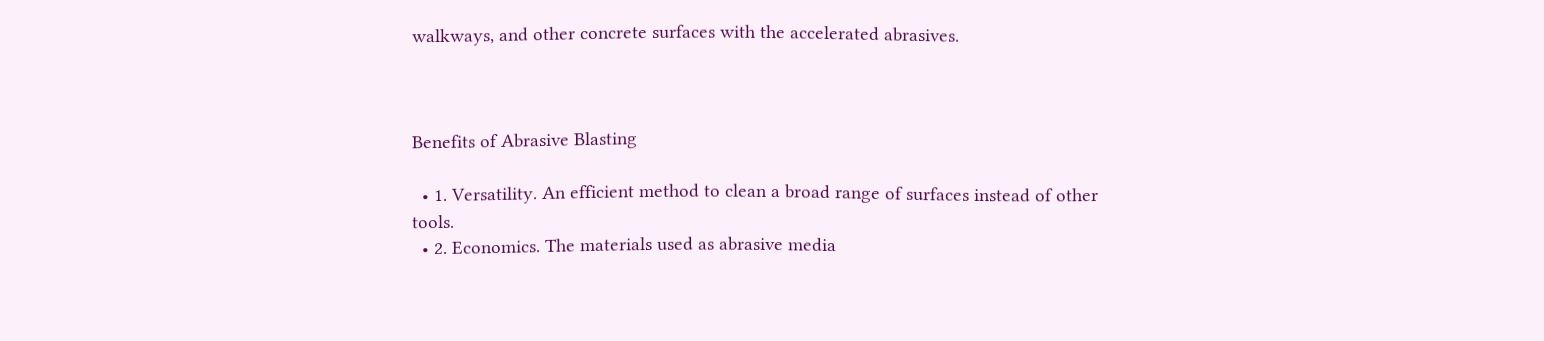walkways, and other concrete surfaces with the accelerated abrasives.



Benefits of Abrasive Blasting

  • 1. Versatility. An efficient method to clean a broad range of surfaces instead of other tools.
  • 2. Economics. The materials used as abrasive media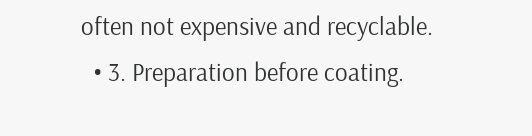often not expensive and recyclable.
  • 3. Preparation before coating.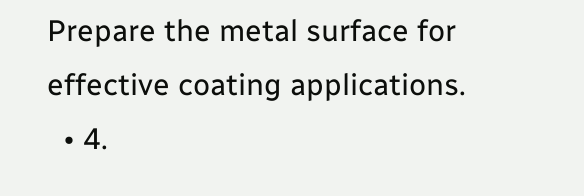Prepare the metal surface for effective coating applications.
  • 4.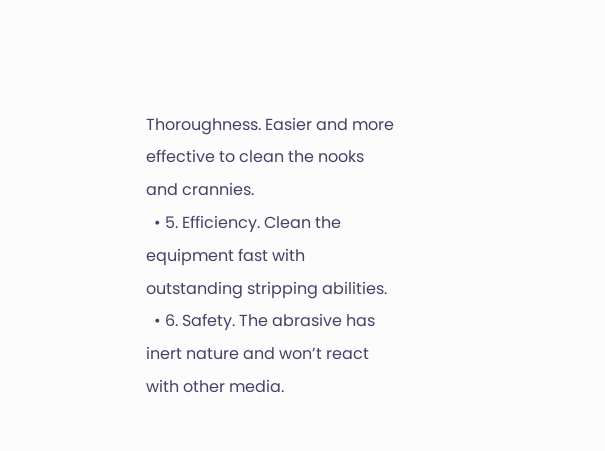Thoroughness. Easier and more effective to clean the nooks and crannies.
  • 5. Efficiency. Clean the equipment fast with outstanding stripping abilities.
  • 6. Safety. The abrasive has inert nature and won’t react with other media.